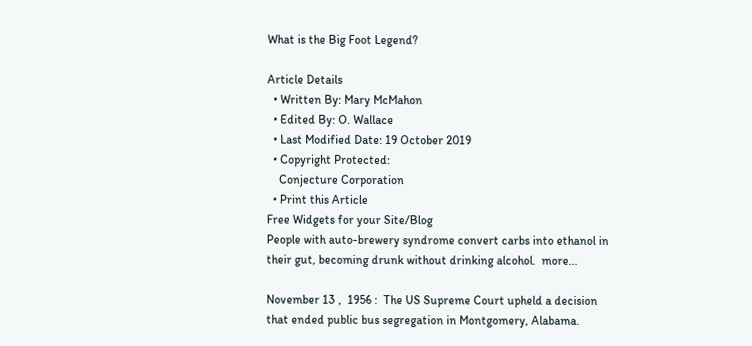What is the Big Foot Legend?

Article Details
  • Written By: Mary McMahon
  • Edited By: O. Wallace
  • Last Modified Date: 19 October 2019
  • Copyright Protected:
    Conjecture Corporation
  • Print this Article
Free Widgets for your Site/Blog
People with auto-brewery syndrome convert carbs into ethanol in their gut, becoming drunk without drinking alcohol.  more...

November 13 ,  1956 :  The US Supreme Court upheld a decision that ended public bus segregation in Montgomery, Alabama.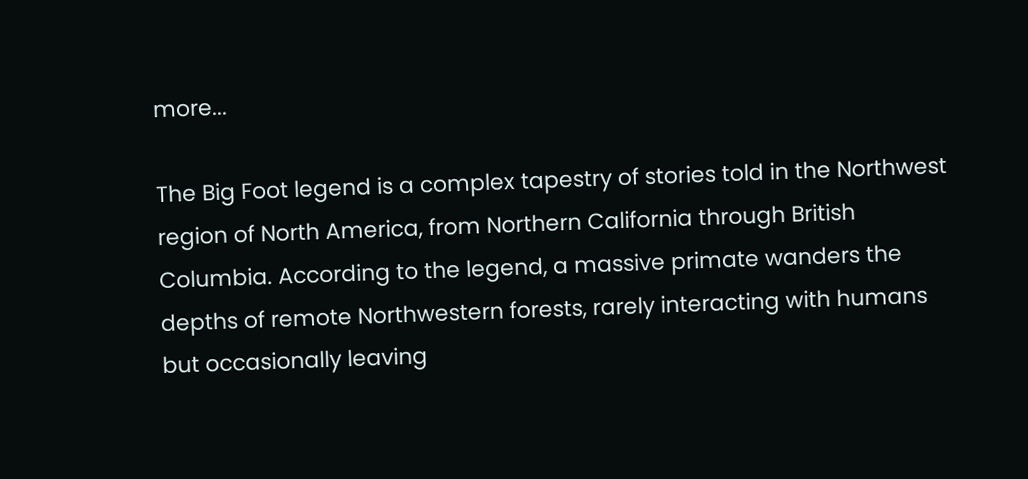more...

The Big Foot legend is a complex tapestry of stories told in the Northwest region of North America, from Northern California through British Columbia. According to the legend, a massive primate wanders the depths of remote Northwestern forests, rarely interacting with humans but occasionally leaving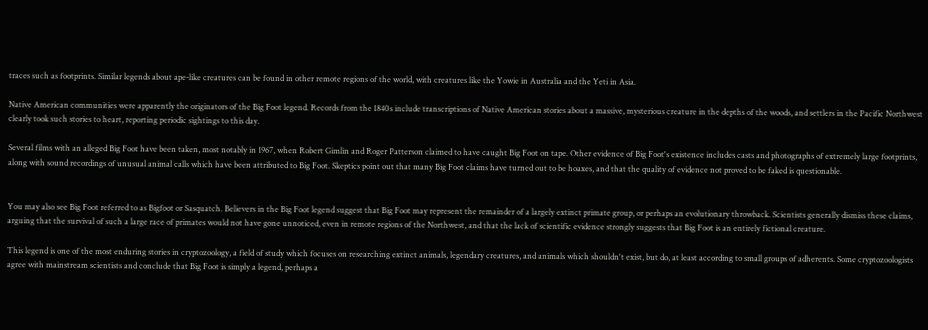traces such as footprints. Similar legends about ape-like creatures can be found in other remote regions of the world, with creatures like the Yowie in Australia and the Yeti in Asia.

Native American communities were apparently the originators of the Big Foot legend. Records from the 1840s include transcriptions of Native American stories about a massive, mysterious creature in the depths of the woods, and settlers in the Pacific Northwest clearly took such stories to heart, reporting periodic sightings to this day.

Several films with an alleged Big Foot have been taken, most notably in 1967, when Robert Gimlin and Roger Patterson claimed to have caught Big Foot on tape. Other evidence of Big Foot's existence includes casts and photographs of extremely large footprints, along with sound recordings of unusual animal calls which have been attributed to Big Foot. Skeptics point out that many Big Foot claims have turned out to be hoaxes, and that the quality of evidence not proved to be faked is questionable.


You may also see Big Foot referred to as Bigfoot or Sasquatch. Believers in the Big Foot legend suggest that Big Foot may represent the remainder of a largely extinct primate group, or perhaps an evolutionary throwback. Scientists generally dismiss these claims, arguing that the survival of such a large race of primates would not have gone unnoticed, even in remote regions of the Northwest, and that the lack of scientific evidence strongly suggests that Big Foot is an entirely fictional creature.

This legend is one of the most enduring stories in cryptozoology, a field of study which focuses on researching extinct animals, legendary creatures, and animals which shouldn't exist, but do, at least according to small groups of adherents. Some cryptozoologists agree with mainstream scientists and conclude that Big Foot is simply a legend, perhaps a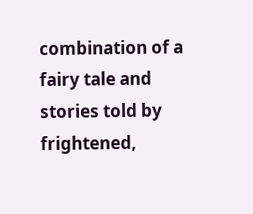combination of a fairy tale and stories told by frightened,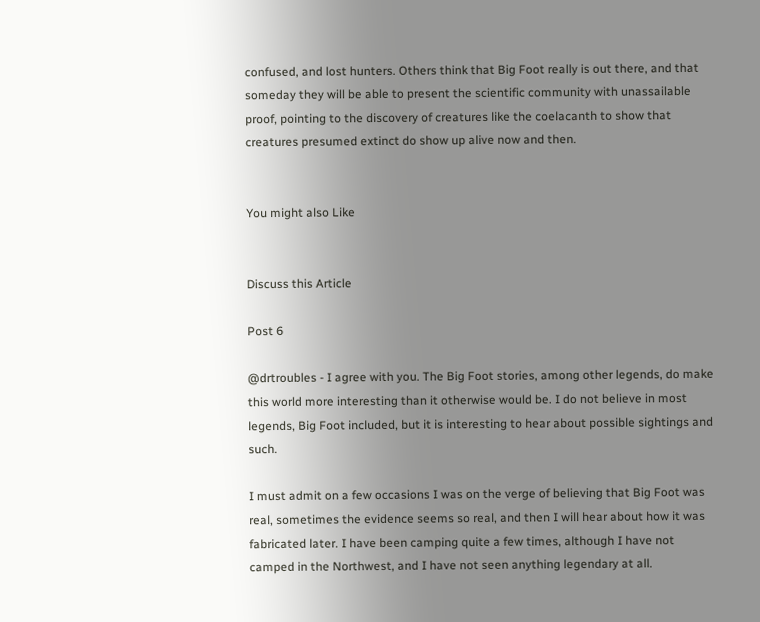confused, and lost hunters. Others think that Big Foot really is out there, and that someday they will be able to present the scientific community with unassailable proof, pointing to the discovery of creatures like the coelacanth to show that creatures presumed extinct do show up alive now and then.


You might also Like


Discuss this Article

Post 6

@drtroubles - I agree with you. The Big Foot stories, among other legends, do make this world more interesting than it otherwise would be. I do not believe in most legends, Big Foot included, but it is interesting to hear about possible sightings and such.

I must admit on a few occasions I was on the verge of believing that Big Foot was real, sometimes the evidence seems so real, and then I will hear about how it was fabricated later. I have been camping quite a few times, although I have not camped in the Northwest, and I have not seen anything legendary at all.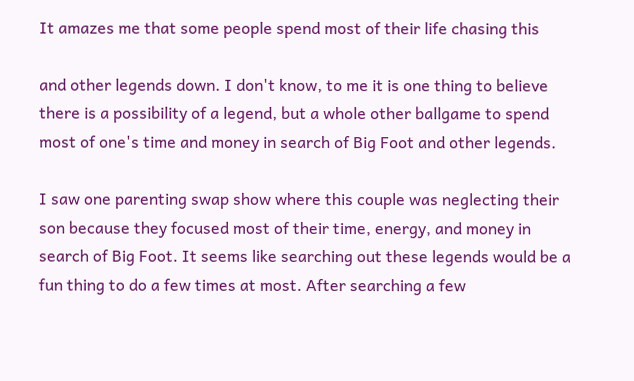It amazes me that some people spend most of their life chasing this

and other legends down. I don't know, to me it is one thing to believe there is a possibility of a legend, but a whole other ballgame to spend most of one's time and money in search of Big Foot and other legends.

I saw one parenting swap show where this couple was neglecting their son because they focused most of their time, energy, and money in search of Big Foot. It seems like searching out these legends would be a fun thing to do a few times at most. After searching a few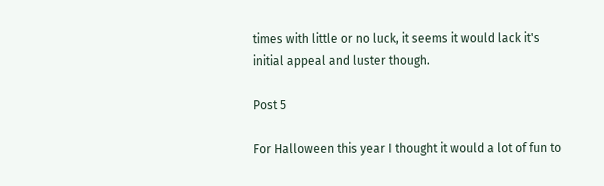times with little or no luck, it seems it would lack it's initial appeal and luster though.

Post 5

For Halloween this year I thought it would a lot of fun to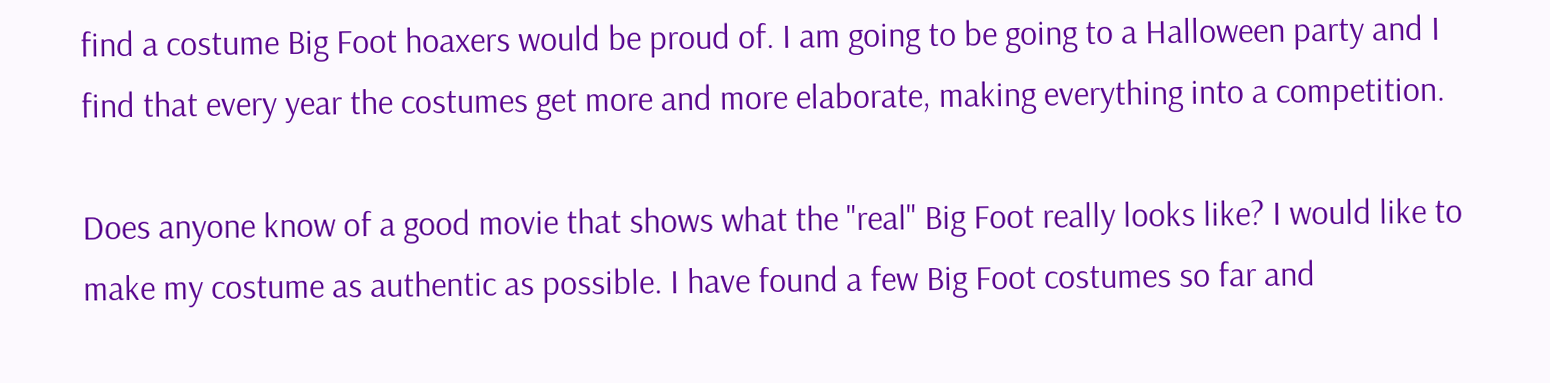find a costume Big Foot hoaxers would be proud of. I am going to be going to a Halloween party and I find that every year the costumes get more and more elaborate, making everything into a competition.

Does anyone know of a good movie that shows what the "real" Big Foot really looks like? I would like to make my costume as authentic as possible. I have found a few Big Foot costumes so far and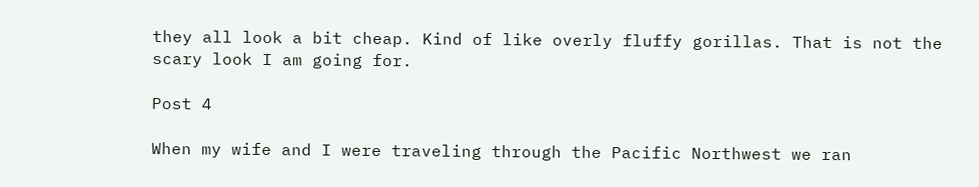they all look a bit cheap. Kind of like overly fluffy gorillas. That is not the scary look I am going for.

Post 4

When my wife and I were traveling through the Pacific Northwest we ran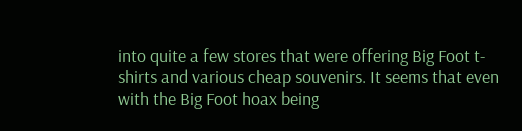into quite a few stores that were offering Big Foot t-shirts and various cheap souvenirs. It seems that even with the Big Foot hoax being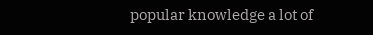popular knowledge a lot of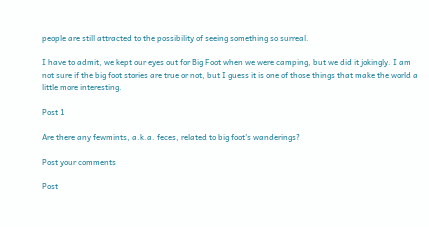people are still attracted to the possibility of seeing something so surreal.

I have to admit, we kept our eyes out for Big Foot when we were camping, but we did it jokingly. I am not sure if the big foot stories are true or not, but I guess it is one of those things that make the world a little more interesting.

Post 1

Are there any fewmints, a.k.a. feces, related to big foot's wanderings?

Post your comments

Post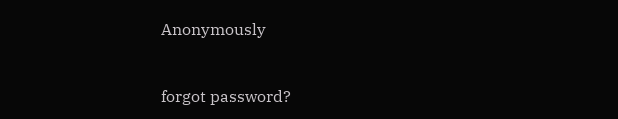Anonymously


forgot password?